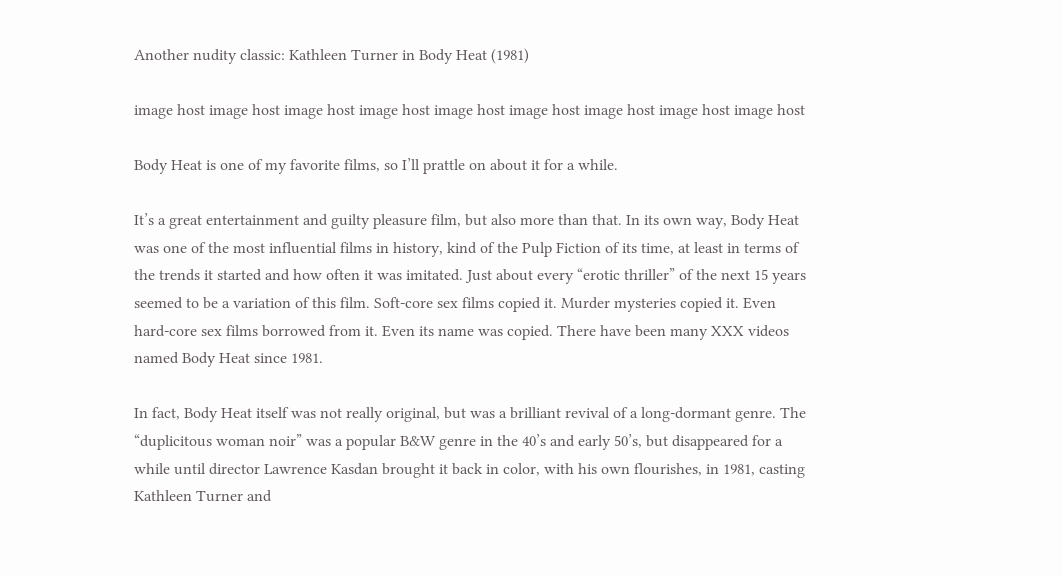Another nudity classic: Kathleen Turner in Body Heat (1981)

image host image host image host image host image host image host image host image host image host

Body Heat is one of my favorite films, so I’ll prattle on about it for a while.

It’s a great entertainment and guilty pleasure film, but also more than that. In its own way, Body Heat was one of the most influential films in history, kind of the Pulp Fiction of its time, at least in terms of the trends it started and how often it was imitated. Just about every “erotic thriller” of the next 15 years seemed to be a variation of this film. Soft-core sex films copied it. Murder mysteries copied it. Even hard-core sex films borrowed from it. Even its name was copied. There have been many XXX videos named Body Heat since 1981.

In fact, Body Heat itself was not really original, but was a brilliant revival of a long-dormant genre. The “duplicitous woman noir” was a popular B&W genre in the 40’s and early 50’s, but disappeared for a while until director Lawrence Kasdan brought it back in color, with his own flourishes, in 1981, casting Kathleen Turner and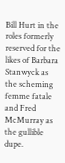Bill Hurt in the roles formerly reserved for the likes of Barbara Stanwyck as the scheming femme fatale and Fred McMurray as the gullible dupe.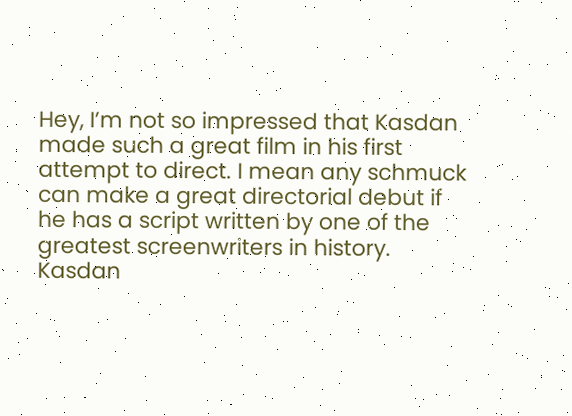Hey, I’m not so impressed that Kasdan made such a great film in his first attempt to direct. I mean any schmuck can make a great directorial debut if he has a script written by one of the greatest screenwriters in history. Kasdan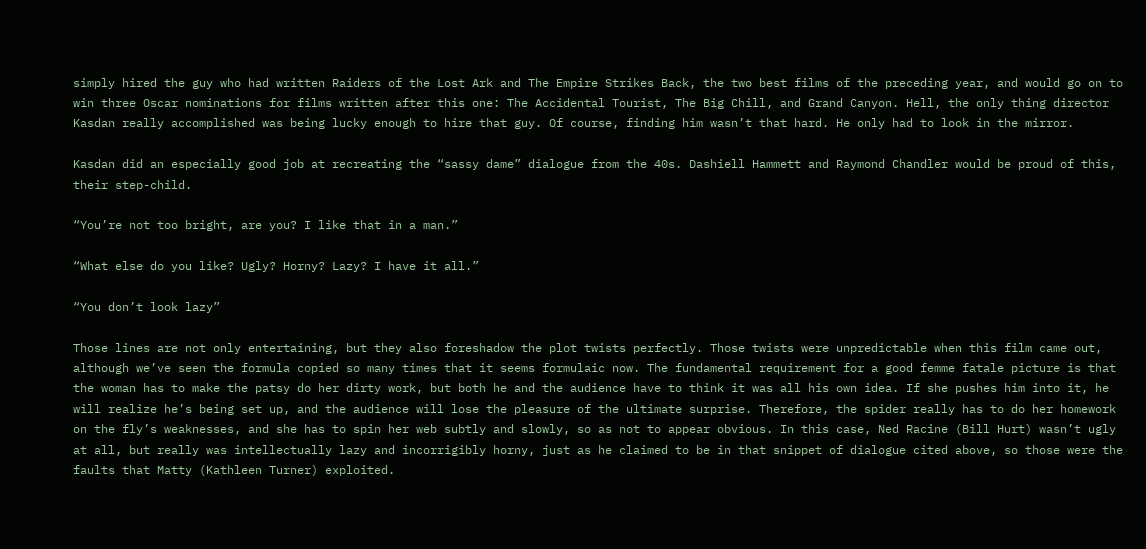simply hired the guy who had written Raiders of the Lost Ark and The Empire Strikes Back, the two best films of the preceding year, and would go on to win three Oscar nominations for films written after this one: The Accidental Tourist, The Big Chill, and Grand Canyon. Hell, the only thing director Kasdan really accomplished was being lucky enough to hire that guy. Of course, finding him wasn’t that hard. He only had to look in the mirror.

Kasdan did an especially good job at recreating the “sassy dame” dialogue from the 40s. Dashiell Hammett and Raymond Chandler would be proud of this, their step-child.

“You’re not too bright, are you? I like that in a man.”

“What else do you like? Ugly? Horny? Lazy? I have it all.”

“You don’t look lazy”

Those lines are not only entertaining, but they also foreshadow the plot twists perfectly. Those twists were unpredictable when this film came out, although we’ve seen the formula copied so many times that it seems formulaic now. The fundamental requirement for a good femme fatale picture is that the woman has to make the patsy do her dirty work, but both he and the audience have to think it was all his own idea. If she pushes him into it, he will realize he’s being set up, and the audience will lose the pleasure of the ultimate surprise. Therefore, the spider really has to do her homework on the fly’s weaknesses, and she has to spin her web subtly and slowly, so as not to appear obvious. In this case, Ned Racine (Bill Hurt) wasn’t ugly at all, but really was intellectually lazy and incorrigibly horny, just as he claimed to be in that snippet of dialogue cited above, so those were the faults that Matty (Kathleen Turner) exploited.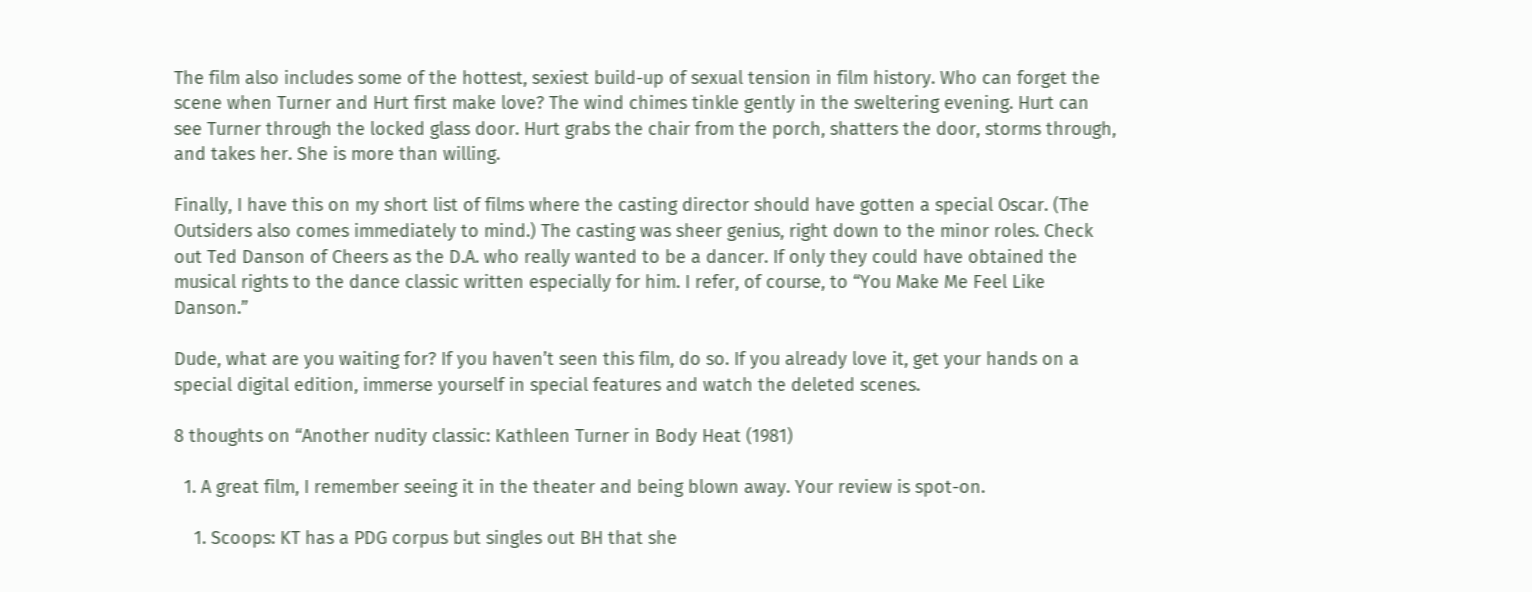The film also includes some of the hottest, sexiest build-up of sexual tension in film history. Who can forget the scene when Turner and Hurt first make love? The wind chimes tinkle gently in the sweltering evening. Hurt can see Turner through the locked glass door. Hurt grabs the chair from the porch, shatters the door, storms through, and takes her. She is more than willing.

Finally, I have this on my short list of films where the casting director should have gotten a special Oscar. (The Outsiders also comes immediately to mind.) The casting was sheer genius, right down to the minor roles. Check out Ted Danson of Cheers as the D.A. who really wanted to be a dancer. If only they could have obtained the musical rights to the dance classic written especially for him. I refer, of course, to “You Make Me Feel Like Danson.”

Dude, what are you waiting for? If you haven’t seen this film, do so. If you already love it, get your hands on a special digital edition, immerse yourself in special features and watch the deleted scenes.

8 thoughts on “Another nudity classic: Kathleen Turner in Body Heat (1981)

  1. A great film, I remember seeing it in the theater and being blown away. Your review is spot-on.

    1. Scoops: KT has a PDG corpus but singles out BH that she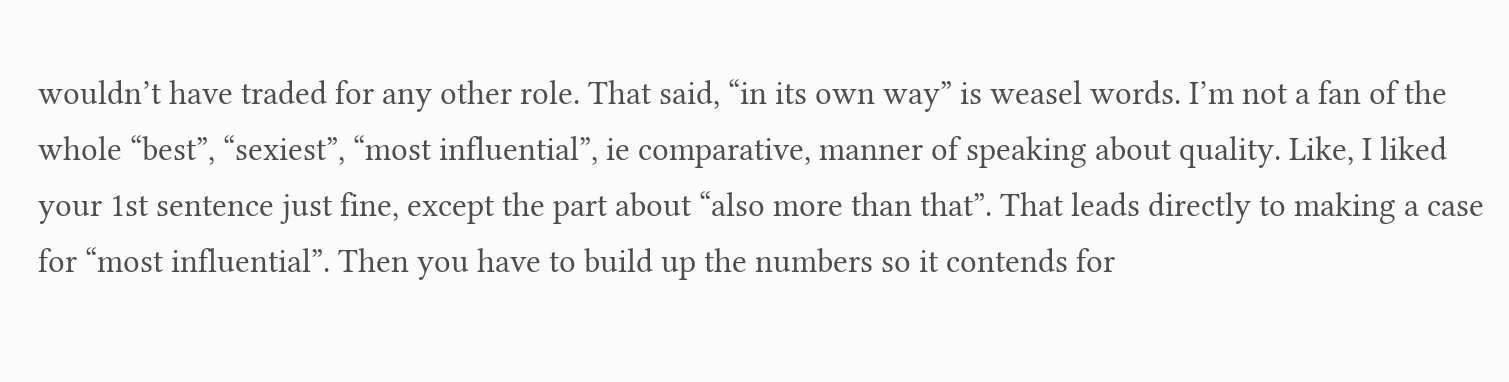wouldn’t have traded for any other role. That said, “in its own way” is weasel words. I’m not a fan of the whole “best”, “sexiest”, “most influential”, ie comparative, manner of speaking about quality. Like, I liked your 1st sentence just fine, except the part about “also more than that”. That leads directly to making a case for “most influential”. Then you have to build up the numbers so it contends for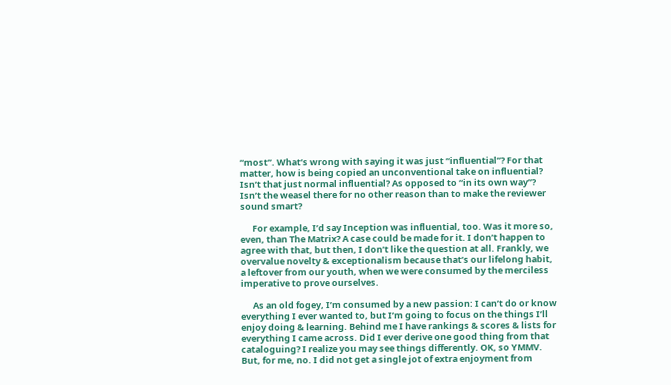“most”. What’s wrong with saying it was just “influential”? For that matter, how is being copied an unconventional take on influential? Isn’t that just normal influential? As opposed to “in its own way”? Isn’t the weasel there for no other reason than to make the reviewer sound smart?

      For example, I’d say Inception was influential, too. Was it more so, even, than The Matrix? A case could be made for it. I don’t happen to agree with that, but then, I don’t like the question at all. Frankly, we overvalue novelty & exceptionalism because that’s our lifelong habit, a leftover from our youth, when we were consumed by the merciless imperative to prove ourselves.

      As an old fogey, I’m consumed by a new passion: I can’t do or know everything I ever wanted to, but I’m going to focus on the things I’ll enjoy doing & learning. Behind me I have rankings & scores & lists for everything I came across. Did I ever derive one good thing from that cataloguing? I realize you may see things differently. OK, so YMMV. But, for me, no. I did not get a single jot of extra enjoyment from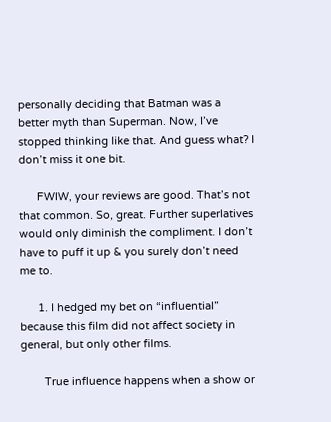personally deciding that Batman was a better myth than Superman. Now, I’ve stopped thinking like that. And guess what? I don’t miss it one bit.

      FWIW, your reviews are good. That’s not that common. So, great. Further superlatives would only diminish the compliment. I don’t have to puff it up & you surely don’t need me to.

      1. I hedged my bet on “influential” because this film did not affect society in general, but only other films.

        True influence happens when a show or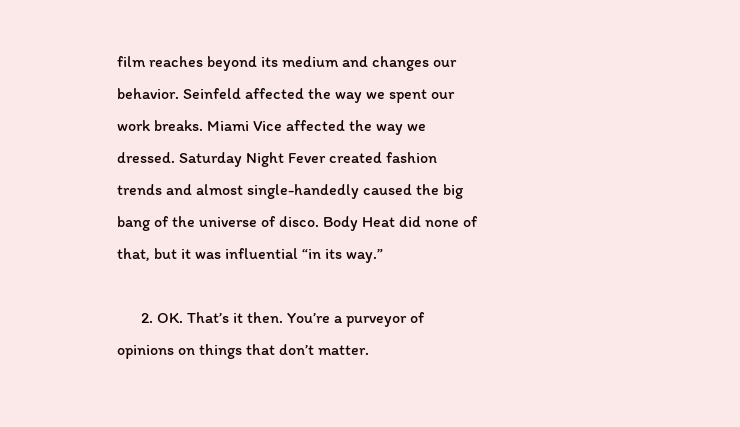film reaches beyond its medium and changes our behavior. Seinfeld affected the way we spent our work breaks. Miami Vice affected the way we dressed. Saturday Night Fever created fashion trends and almost single-handedly caused the big bang of the universe of disco. Body Heat did none of that, but it was influential “in its way.”

      2. OK. That’s it then. You’re a purveyor of opinions on things that don’t matter.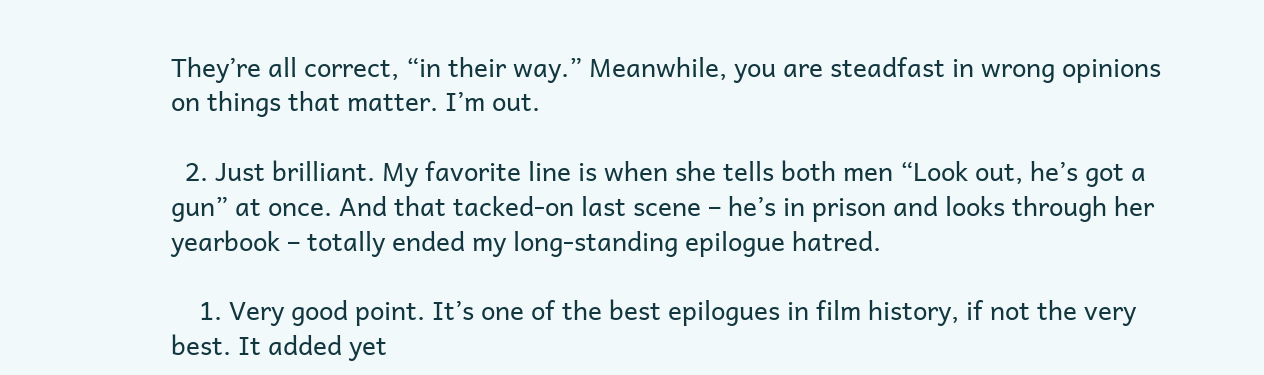They’re all correct, “in their way.” Meanwhile, you are steadfast in wrong opinions on things that matter. I’m out.

  2. Just brilliant. My favorite line is when she tells both men “Look out, he’s got a gun” at once. And that tacked-on last scene – he’s in prison and looks through her yearbook – totally ended my long-standing epilogue hatred.

    1. Very good point. It’s one of the best epilogues in film history, if not the very best. It added yet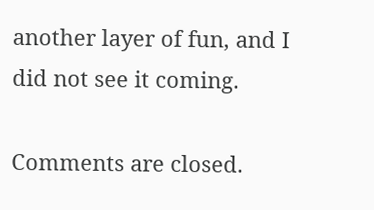another layer of fun, and I did not see it coming.

Comments are closed.